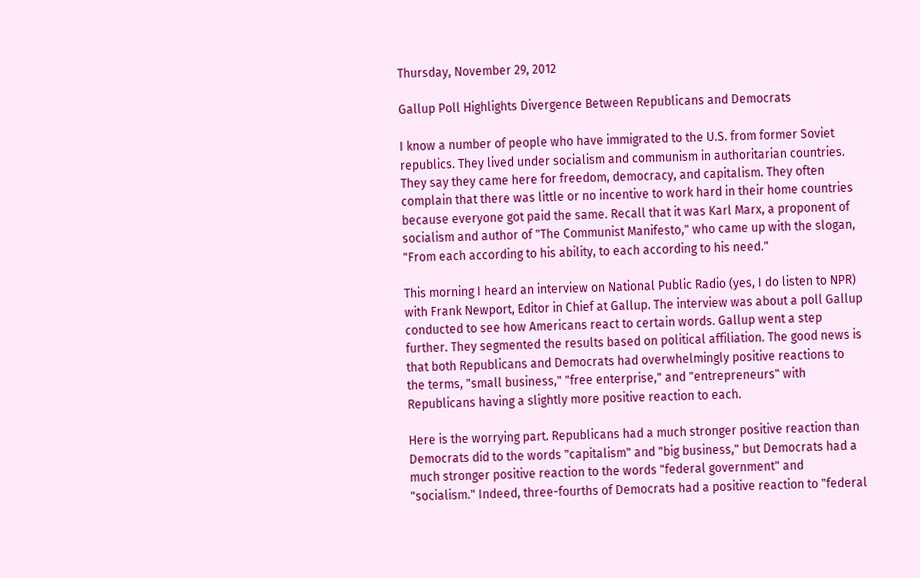Thursday, November 29, 2012

Gallup Poll Highlights Divergence Between Republicans and Democrats

I know a number of people who have immigrated to the U.S. from former Soviet republics. They lived under socialism and communism in authoritarian countries. They say they came here for freedom, democracy, and capitalism. They often complain that there was little or no incentive to work hard in their home countries because everyone got paid the same. Recall that it was Karl Marx, a proponent of socialism and author of "The Communist Manifesto," who came up with the slogan, "From each according to his ability, to each according to his need."

This morning I heard an interview on National Public Radio (yes, I do listen to NPR) with Frank Newport, Editor in Chief at Gallup. The interview was about a poll Gallup conducted to see how Americans react to certain words. Gallup went a step further. They segmented the results based on political affiliation. The good news is that both Republicans and Democrats had overwhelmingly positive reactions to the terms, "small business," "free enterprise," and "entrepreneurs" with Republicans having a slightly more positive reaction to each.

Here is the worrying part. Republicans had a much stronger positive reaction than Democrats did to the words "capitalism" and "big business," but Democrats had a much stronger positive reaction to the words "federal government" and "socialism." Indeed, three-fourths of Democrats had a positive reaction to "federal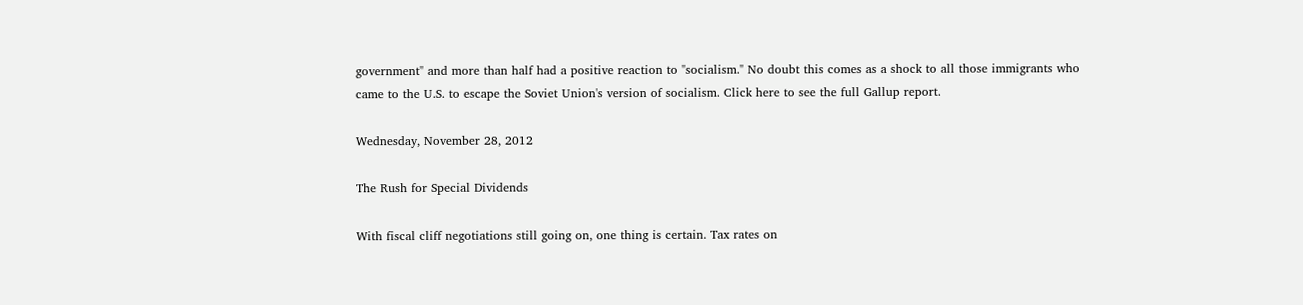government" and more than half had a positive reaction to "socialism." No doubt this comes as a shock to all those immigrants who came to the U.S. to escape the Soviet Union's version of socialism. Click here to see the full Gallup report.

Wednesday, November 28, 2012

The Rush for Special Dividends

With fiscal cliff negotiations still going on, one thing is certain. Tax rates on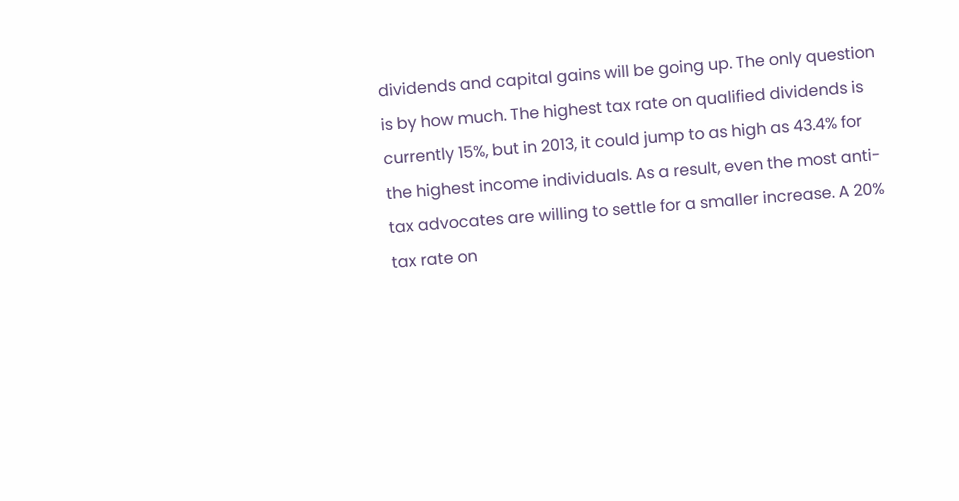dividends and capital gains will be going up. The only question is by how much. The highest tax rate on qualified dividends is currently 15%, but in 2013, it could jump to as high as 43.4% for the highest income individuals. As a result, even the most anti-tax advocates are willing to settle for a smaller increase. A 20% tax rate on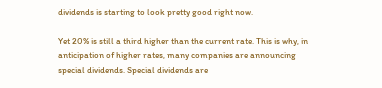dividends is starting to look pretty good right now.

Yet 20% is still a third higher than the current rate. This is why, in anticipation of higher rates, many companies are announcing special dividends. Special dividends are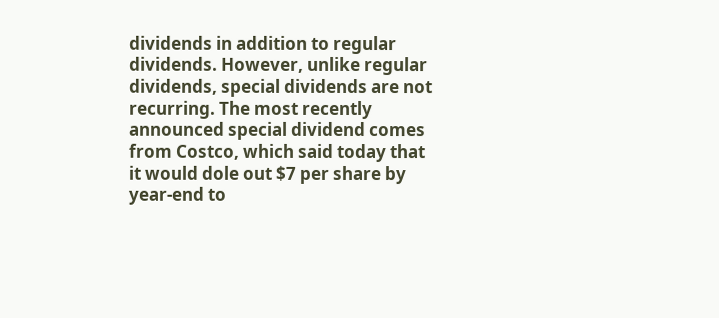dividends in addition to regular dividends. However, unlike regular dividends, special dividends are not recurring. The most recently announced special dividend comes from Costco, which said today that it would dole out $7 per share by year-end to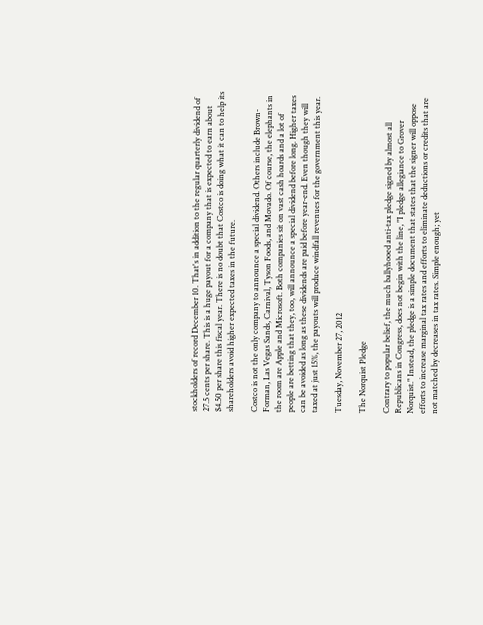stockholders of record December 10. That's in addition to the regular quarterly dividend of 27.5 cents per share. This is a huge payout for a company that is expected to earn about $4.50 per share this fiscal year. There is no doubt that Costco is doing what it can to help its shareholders avoid higher expected taxes in the future.

Costco is not the only company to announce a special dividend. Others include Brown-Forman, Las Vegas Sands, Carnival, Tyson Foods, and Movado. Of course, the elephants in the room are Apple and Microsoft. Both companies sit on vast cash hoards and a lot of people are betting that they, too, will announce a special dividend before long. Higher taxes can be avoided as long as these dividends are paid before year-end. Even though they will taxed at just 15%, the payouts will produce windfall revenues for the government this year.

Tuesday, November 27, 2012

The Norquist Pledge

Contrary to popular belief, the much ballyhooed anti-tax pledge signed by almost all Republicans in Congress, does not begin with the line, "I pledge allegiance to Grover Norquist." Instead, the pledge is a simple document that states that the signer will oppose efforts to increase marginal tax rates and efforts to eliminate deductions or credits that are not matched by decreases in tax rates. Simple enough; yet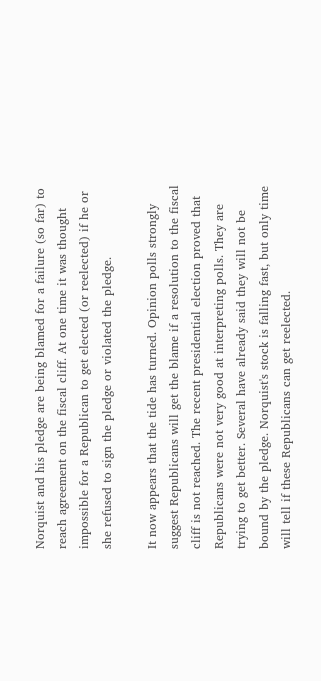Norquist and his pledge are being blamed for a failure (so far) to reach agreement on the fiscal cliff. At one time it was thought impossible for a Republican to get elected (or reelected) if he or she refused to sign the pledge or violated the pledge.

It now appears that the tide has turned. Opinion polls strongly suggest Republicans will get the blame if a resolution to the fiscal cliff is not reached. The recent presidential election proved that Republicans were not very good at interpreting polls. They are trying to get better. Several have already said they will not be bound by the pledge. Norquist's stock is falling fast, but only time will tell if these Republicans can get reelected.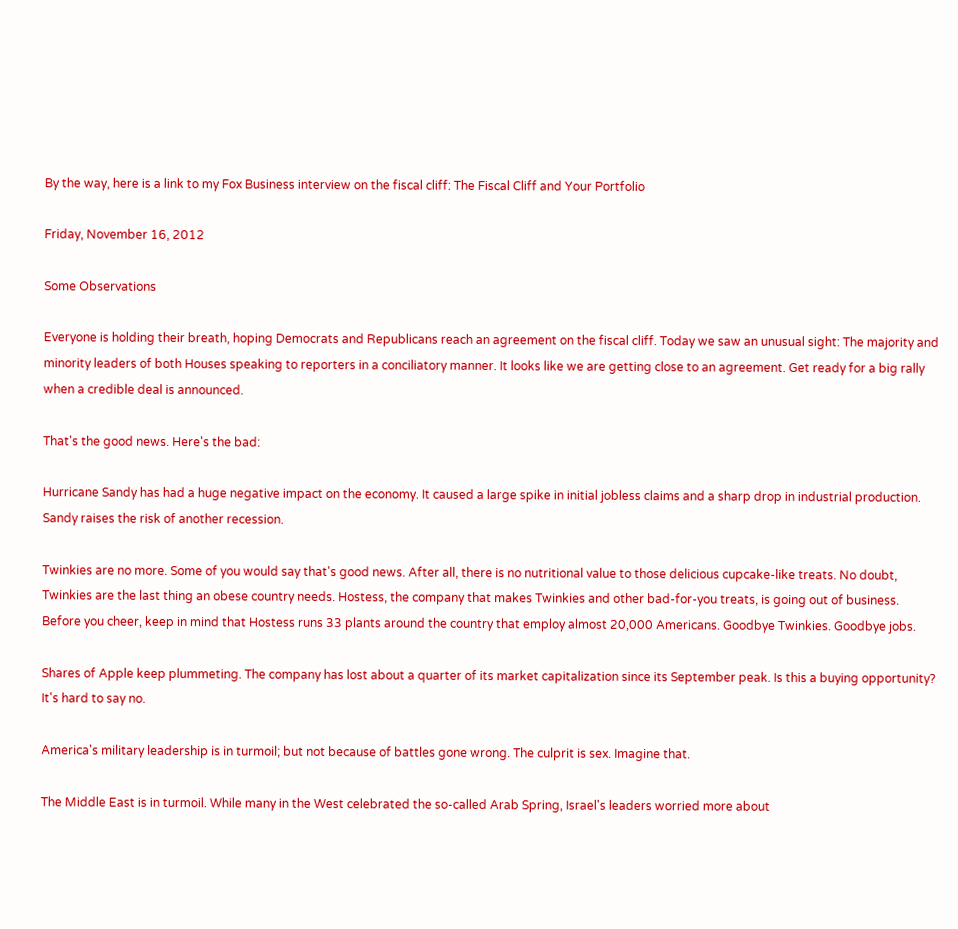By the way, here is a link to my Fox Business interview on the fiscal cliff: The Fiscal Cliff and Your Portfolio

Friday, November 16, 2012

Some Observations

Everyone is holding their breath, hoping Democrats and Republicans reach an agreement on the fiscal cliff. Today we saw an unusual sight: The majority and minority leaders of both Houses speaking to reporters in a conciliatory manner. It looks like we are getting close to an agreement. Get ready for a big rally when a credible deal is announced.

That's the good news. Here's the bad:

Hurricane Sandy has had a huge negative impact on the economy. It caused a large spike in initial jobless claims and a sharp drop in industrial production. Sandy raises the risk of another recession.

Twinkies are no more. Some of you would say that's good news. After all, there is no nutritional value to those delicious cupcake-like treats. No doubt, Twinkies are the last thing an obese country needs. Hostess, the company that makes Twinkies and other bad-for-you treats, is going out of business. Before you cheer, keep in mind that Hostess runs 33 plants around the country that employ almost 20,000 Americans. Goodbye Twinkies. Goodbye jobs.

Shares of Apple keep plummeting. The company has lost about a quarter of its market capitalization since its September peak. Is this a buying opportunity? It's hard to say no.

America's military leadership is in turmoil; but not because of battles gone wrong. The culprit is sex. Imagine that.

The Middle East is in turmoil. While many in the West celebrated the so-called Arab Spring, Israel's leaders worried more about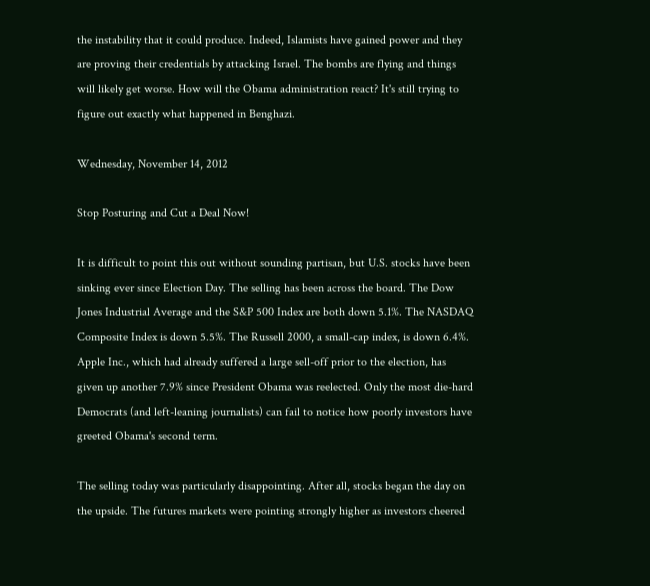the instability that it could produce. Indeed, Islamists have gained power and they are proving their credentials by attacking Israel. The bombs are flying and things will likely get worse. How will the Obama administration react? It's still trying to figure out exactly what happened in Benghazi.

Wednesday, November 14, 2012

Stop Posturing and Cut a Deal Now!

It is difficult to point this out without sounding partisan, but U.S. stocks have been sinking ever since Election Day. The selling has been across the board. The Dow Jones Industrial Average and the S&P 500 Index are both down 5.1%. The NASDAQ Composite Index is down 5.5%. The Russell 2000, a small-cap index, is down 6.4%. Apple Inc., which had already suffered a large sell-off prior to the election, has given up another 7.9% since President Obama was reelected. Only the most die-hard Democrats (and left-leaning journalists) can fail to notice how poorly investors have greeted Obama's second term.

The selling today was particularly disappointing. After all, stocks began the day on the upside. The futures markets were pointing strongly higher as investors cheered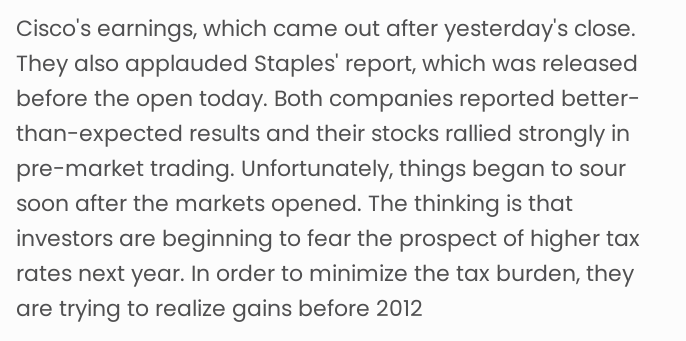Cisco's earnings, which came out after yesterday's close. They also applauded Staples' report, which was released before the open today. Both companies reported better-than-expected results and their stocks rallied strongly in pre-market trading. Unfortunately, things began to sour soon after the markets opened. The thinking is that investors are beginning to fear the prospect of higher tax rates next year. In order to minimize the tax burden, they are trying to realize gains before 2012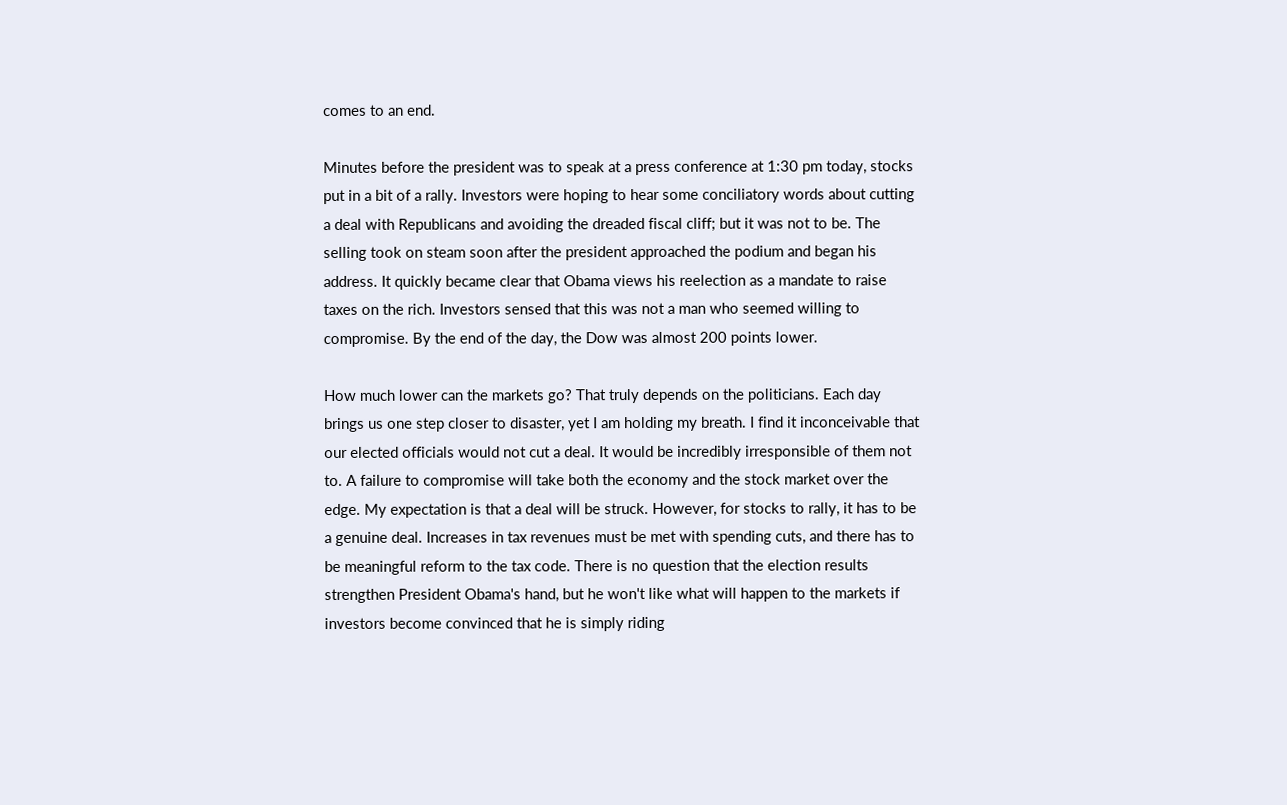comes to an end.

Minutes before the president was to speak at a press conference at 1:30 pm today, stocks put in a bit of a rally. Investors were hoping to hear some conciliatory words about cutting a deal with Republicans and avoiding the dreaded fiscal cliff; but it was not to be. The selling took on steam soon after the president approached the podium and began his address. It quickly became clear that Obama views his reelection as a mandate to raise taxes on the rich. Investors sensed that this was not a man who seemed willing to compromise. By the end of the day, the Dow was almost 200 points lower.

How much lower can the markets go? That truly depends on the politicians. Each day brings us one step closer to disaster, yet I am holding my breath. I find it inconceivable that our elected officials would not cut a deal. It would be incredibly irresponsible of them not to. A failure to compromise will take both the economy and the stock market over the edge. My expectation is that a deal will be struck. However, for stocks to rally, it has to be a genuine deal. Increases in tax revenues must be met with spending cuts, and there has to be meaningful reform to the tax code. There is no question that the election results strengthen President Obama's hand, but he won't like what will happen to the markets if investors become convinced that he is simply riding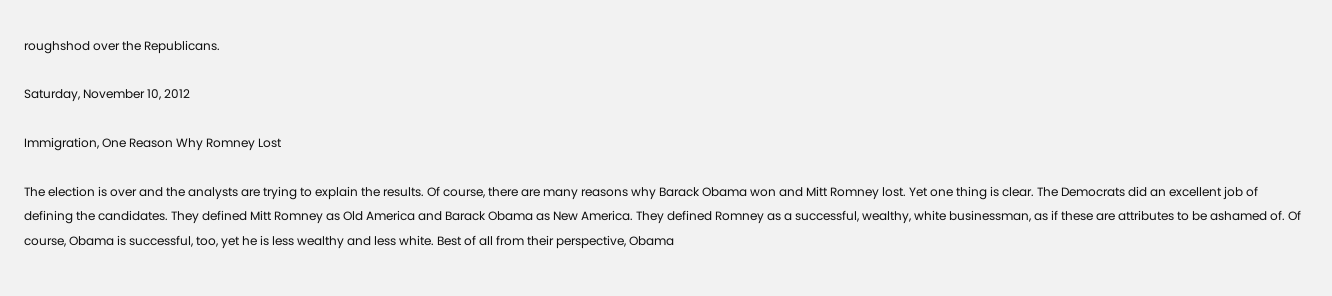roughshod over the Republicans.

Saturday, November 10, 2012

Immigration, One Reason Why Romney Lost

The election is over and the analysts are trying to explain the results. Of course, there are many reasons why Barack Obama won and Mitt Romney lost. Yet one thing is clear. The Democrats did an excellent job of defining the candidates. They defined Mitt Romney as Old America and Barack Obama as New America. They defined Romney as a successful, wealthy, white businessman, as if these are attributes to be ashamed of. Of course, Obama is successful, too, yet he is less wealthy and less white. Best of all from their perspective, Obama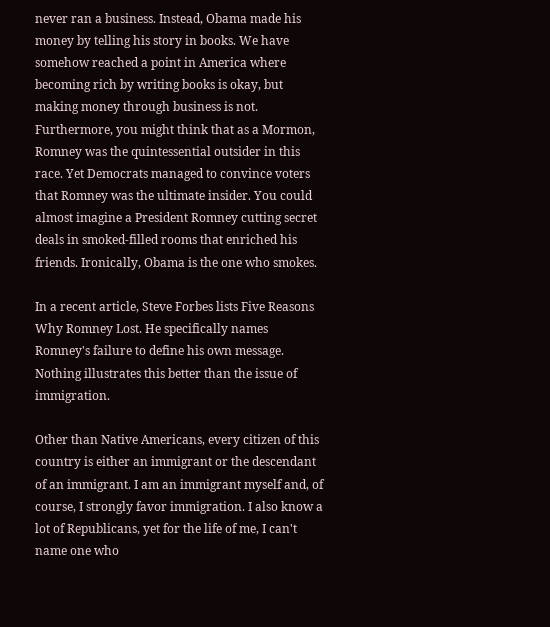never ran a business. Instead, Obama made his money by telling his story in books. We have somehow reached a point in America where becoming rich by writing books is okay, but making money through business is not. Furthermore, you might think that as a Mormon, Romney was the quintessential outsider in this race. Yet Democrats managed to convince voters that Romney was the ultimate insider. You could almost imagine a President Romney cutting secret deals in smoked-filled rooms that enriched his friends. Ironically, Obama is the one who smokes.

In a recent article, Steve Forbes lists Five Reasons Why Romney Lost. He specifically names Romney's failure to define his own message. Nothing illustrates this better than the issue of immigration.

Other than Native Americans, every citizen of this country is either an immigrant or the descendant of an immigrant. I am an immigrant myself and, of course, I strongly favor immigration. I also know a lot of Republicans, yet for the life of me, I can't name one who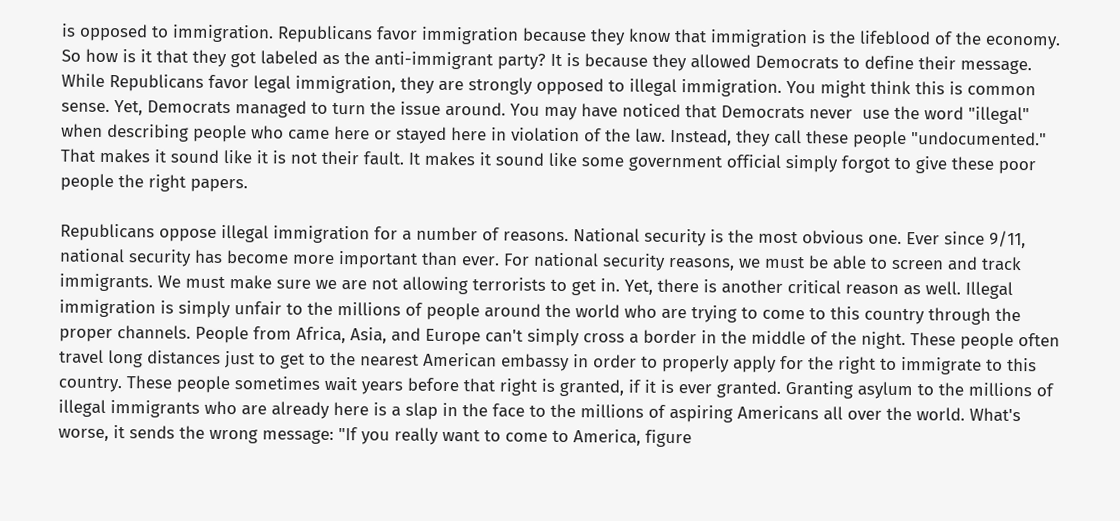is opposed to immigration. Republicans favor immigration because they know that immigration is the lifeblood of the economy. So how is it that they got labeled as the anti-immigrant party? It is because they allowed Democrats to define their message. While Republicans favor legal immigration, they are strongly opposed to illegal immigration. You might think this is common sense. Yet, Democrats managed to turn the issue around. You may have noticed that Democrats never  use the word "illegal" when describing people who came here or stayed here in violation of the law. Instead, they call these people "undocumented." That makes it sound like it is not their fault. It makes it sound like some government official simply forgot to give these poor people the right papers.

Republicans oppose illegal immigration for a number of reasons. National security is the most obvious one. Ever since 9/11, national security has become more important than ever. For national security reasons, we must be able to screen and track immigrants. We must make sure we are not allowing terrorists to get in. Yet, there is another critical reason as well. Illegal immigration is simply unfair to the millions of people around the world who are trying to come to this country through the proper channels. People from Africa, Asia, and Europe can't simply cross a border in the middle of the night. These people often travel long distances just to get to the nearest American embassy in order to properly apply for the right to immigrate to this country. These people sometimes wait years before that right is granted, if it is ever granted. Granting asylum to the millions of illegal immigrants who are already here is a slap in the face to the millions of aspiring Americans all over the world. What's worse, it sends the wrong message: "If you really want to come to America, figure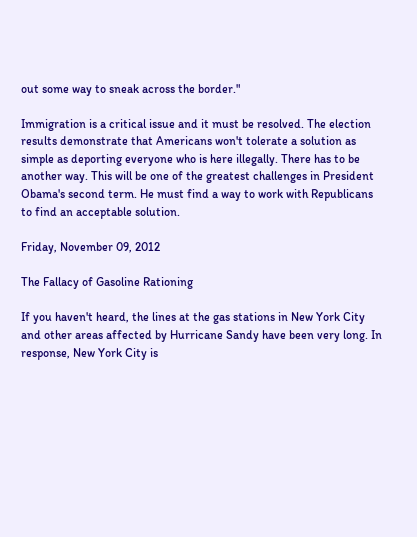out some way to sneak across the border."

Immigration is a critical issue and it must be resolved. The election results demonstrate that Americans won't tolerate a solution as simple as deporting everyone who is here illegally. There has to be another way. This will be one of the greatest challenges in President Obama's second term. He must find a way to work with Republicans to find an acceptable solution.

Friday, November 09, 2012

The Fallacy of Gasoline Rationing

If you haven't heard, the lines at the gas stations in New York City and other areas affected by Hurricane Sandy have been very long. In response, New York City is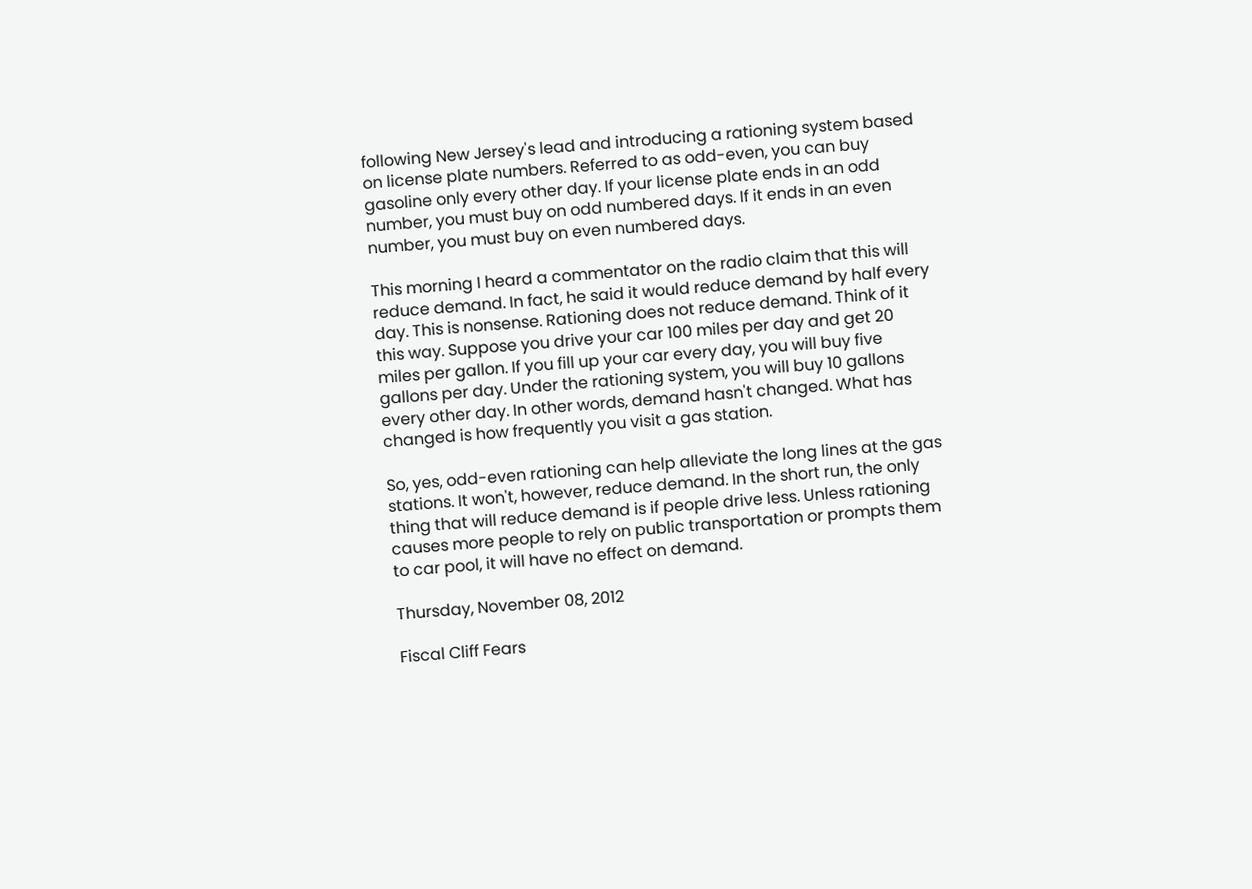following New Jersey's lead and introducing a rationing system based on license plate numbers. Referred to as odd-even, you can buy gasoline only every other day. If your license plate ends in an odd number, you must buy on odd numbered days. If it ends in an even number, you must buy on even numbered days.

This morning I heard a commentator on the radio claim that this will reduce demand. In fact, he said it would reduce demand by half every day. This is nonsense. Rationing does not reduce demand. Think of it this way. Suppose you drive your car 100 miles per day and get 20 miles per gallon. If you fill up your car every day, you will buy five gallons per day. Under the rationing system, you will buy 10 gallons every other day. In other words, demand hasn't changed. What has changed is how frequently you visit a gas station.

So, yes, odd-even rationing can help alleviate the long lines at the gas stations. It won't, however, reduce demand. In the short run, the only thing that will reduce demand is if people drive less. Unless rationing causes more people to rely on public transportation or prompts them to car pool, it will have no effect on demand.

Thursday, November 08, 2012

Fiscal Cliff Fears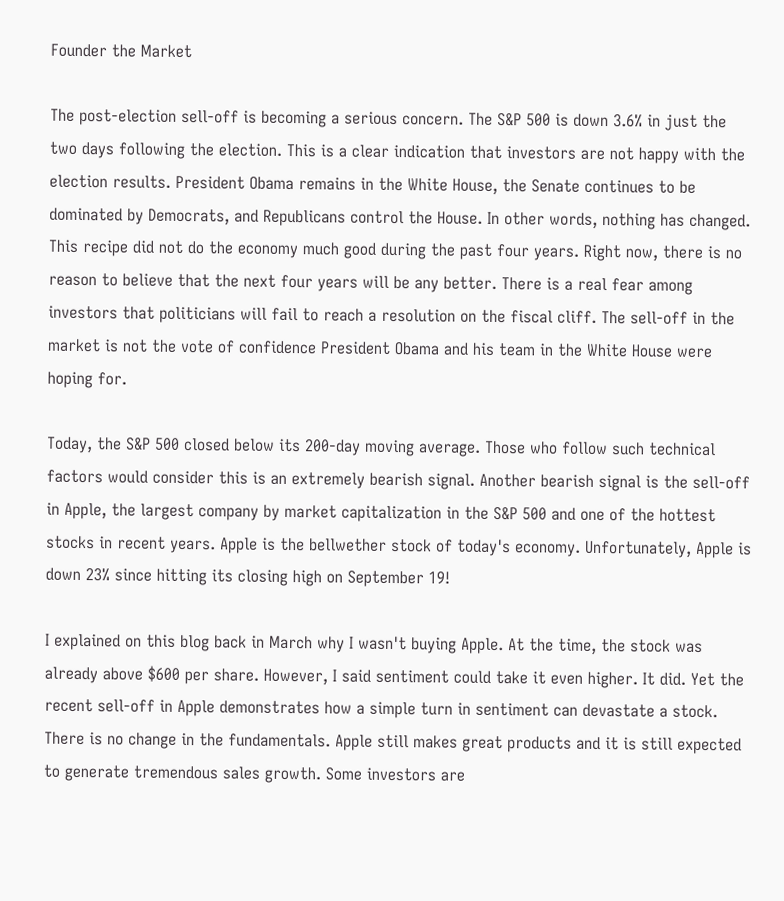Founder the Market

The post-election sell-off is becoming a serious concern. The S&P 500 is down 3.6% in just the two days following the election. This is a clear indication that investors are not happy with the election results. President Obama remains in the White House, the Senate continues to be dominated by Democrats, and Republicans control the House. In other words, nothing has changed. This recipe did not do the economy much good during the past four years. Right now, there is no reason to believe that the next four years will be any better. There is a real fear among investors that politicians will fail to reach a resolution on the fiscal cliff. The sell-off in the market is not the vote of confidence President Obama and his team in the White House were hoping for.

Today, the S&P 500 closed below its 200-day moving average. Those who follow such technical factors would consider this is an extremely bearish signal. Another bearish signal is the sell-off in Apple, the largest company by market capitalization in the S&P 500 and one of the hottest stocks in recent years. Apple is the bellwether stock of today's economy. Unfortunately, Apple is down 23% since hitting its closing high on September 19!

I explained on this blog back in March why I wasn't buying Apple. At the time, the stock was already above $600 per share. However, I said sentiment could take it even higher. It did. Yet the recent sell-off in Apple demonstrates how a simple turn in sentiment can devastate a stock. There is no change in the fundamentals. Apple still makes great products and it is still expected to generate tremendous sales growth. Some investors are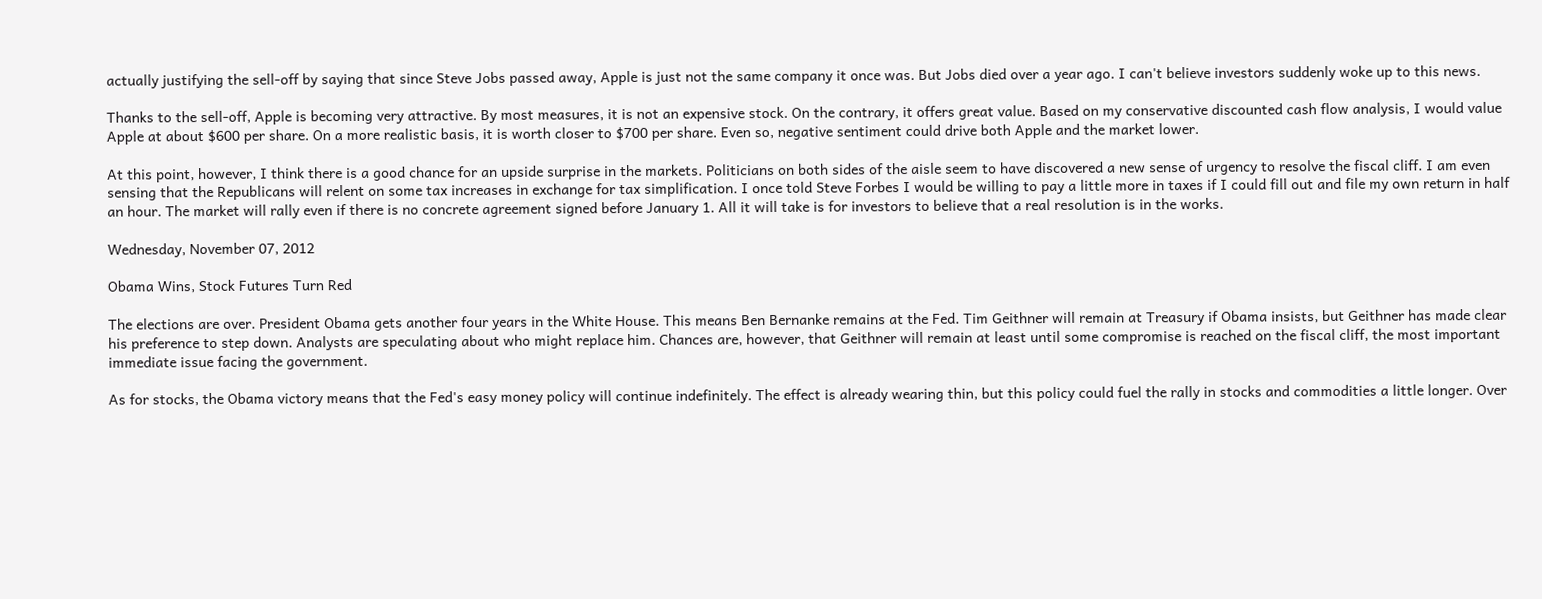actually justifying the sell-off by saying that since Steve Jobs passed away, Apple is just not the same company it once was. But Jobs died over a year ago. I can't believe investors suddenly woke up to this news.

Thanks to the sell-off, Apple is becoming very attractive. By most measures, it is not an expensive stock. On the contrary, it offers great value. Based on my conservative discounted cash flow analysis, I would value Apple at about $600 per share. On a more realistic basis, it is worth closer to $700 per share. Even so, negative sentiment could drive both Apple and the market lower.

At this point, however, I think there is a good chance for an upside surprise in the markets. Politicians on both sides of the aisle seem to have discovered a new sense of urgency to resolve the fiscal cliff. I am even sensing that the Republicans will relent on some tax increases in exchange for tax simplification. I once told Steve Forbes I would be willing to pay a little more in taxes if I could fill out and file my own return in half an hour. The market will rally even if there is no concrete agreement signed before January 1. All it will take is for investors to believe that a real resolution is in the works.

Wednesday, November 07, 2012

Obama Wins, Stock Futures Turn Red

The elections are over. President Obama gets another four years in the White House. This means Ben Bernanke remains at the Fed. Tim Geithner will remain at Treasury if Obama insists, but Geithner has made clear his preference to step down. Analysts are speculating about who might replace him. Chances are, however, that Geithner will remain at least until some compromise is reached on the fiscal cliff, the most important immediate issue facing the government.

As for stocks, the Obama victory means that the Fed's easy money policy will continue indefinitely. The effect is already wearing thin, but this policy could fuel the rally in stocks and commodities a little longer. Over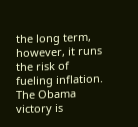the long term, however, it runs the risk of fueling inflation. The Obama victory is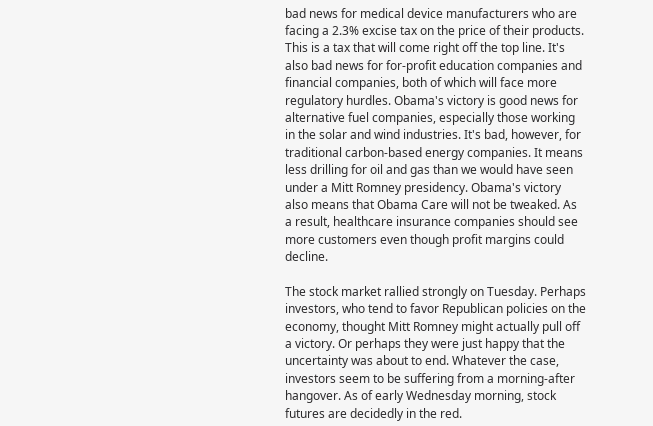bad news for medical device manufacturers who are facing a 2.3% excise tax on the price of their products. This is a tax that will come right off the top line. It's also bad news for for-profit education companies and financial companies, both of which will face more regulatory hurdles. Obama's victory is good news for alternative fuel companies, especially those working in the solar and wind industries. It's bad, however, for traditional carbon-based energy companies. It means less drilling for oil and gas than we would have seen under a Mitt Romney presidency. Obama's victory also means that Obama Care will not be tweaked. As a result, healthcare insurance companies should see more customers even though profit margins could decline.

The stock market rallied strongly on Tuesday. Perhaps investors, who tend to favor Republican policies on the economy, thought Mitt Romney might actually pull off a victory. Or perhaps they were just happy that the uncertainty was about to end. Whatever the case, investors seem to be suffering from a morning-after hangover. As of early Wednesday morning, stock futures are decidedly in the red.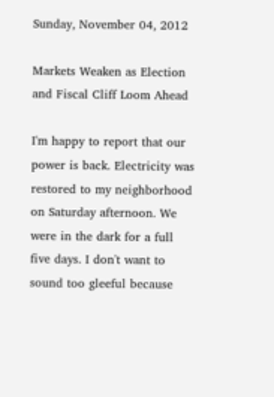Sunday, November 04, 2012

Markets Weaken as Election and Fiscal Cliff Loom Ahead

I'm happy to report that our power is back. Electricity was restored to my neighborhood on Saturday afternoon. We were in the dark for a full five days. I don't want to sound too gleeful because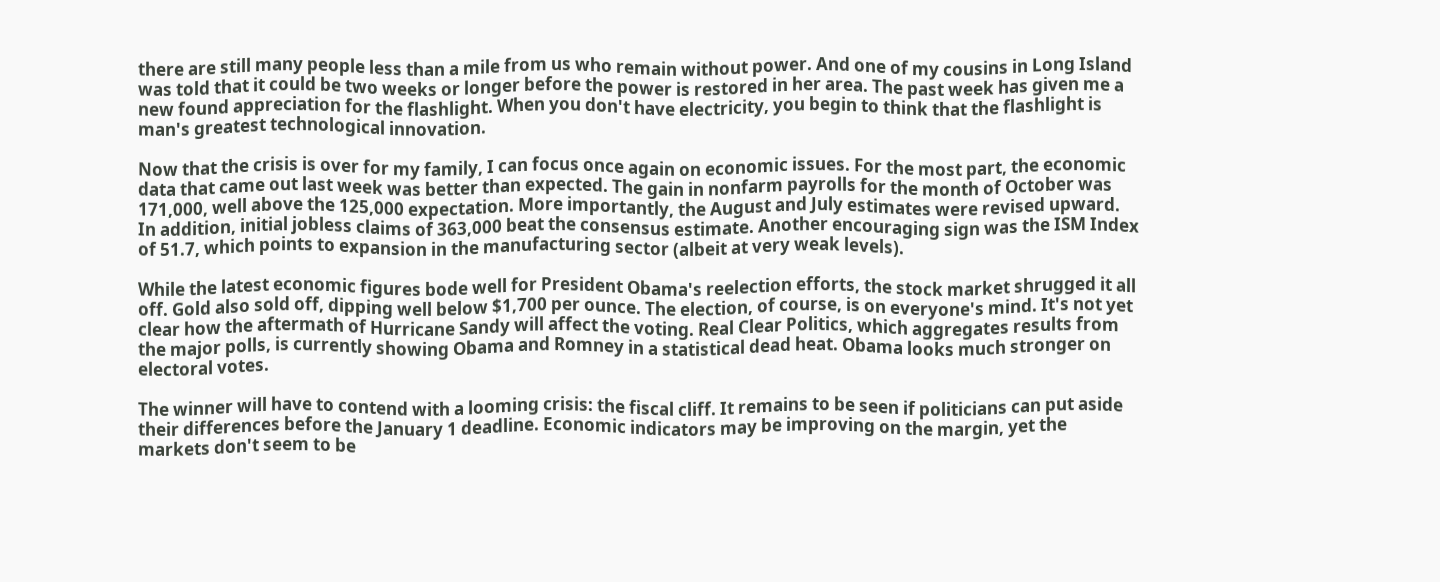there are still many people less than a mile from us who remain without power. And one of my cousins in Long Island was told that it could be two weeks or longer before the power is restored in her area. The past week has given me a new found appreciation for the flashlight. When you don't have electricity, you begin to think that the flashlight is man's greatest technological innovation.

Now that the crisis is over for my family, I can focus once again on economic issues. For the most part, the economic data that came out last week was better than expected. The gain in nonfarm payrolls for the month of October was 171,000, well above the 125,000 expectation. More importantly, the August and July estimates were revised upward. In addition, initial jobless claims of 363,000 beat the consensus estimate. Another encouraging sign was the ISM Index of 51.7, which points to expansion in the manufacturing sector (albeit at very weak levels).

While the latest economic figures bode well for President Obama's reelection efforts, the stock market shrugged it all off. Gold also sold off, dipping well below $1,700 per ounce. The election, of course, is on everyone's mind. It's not yet clear how the aftermath of Hurricane Sandy will affect the voting. Real Clear Politics, which aggregates results from the major polls, is currently showing Obama and Romney in a statistical dead heat. Obama looks much stronger on electoral votes.

The winner will have to contend with a looming crisis: the fiscal cliff. It remains to be seen if politicians can put aside their differences before the January 1 deadline. Economic indicators may be improving on the margin, yet the markets don't seem to be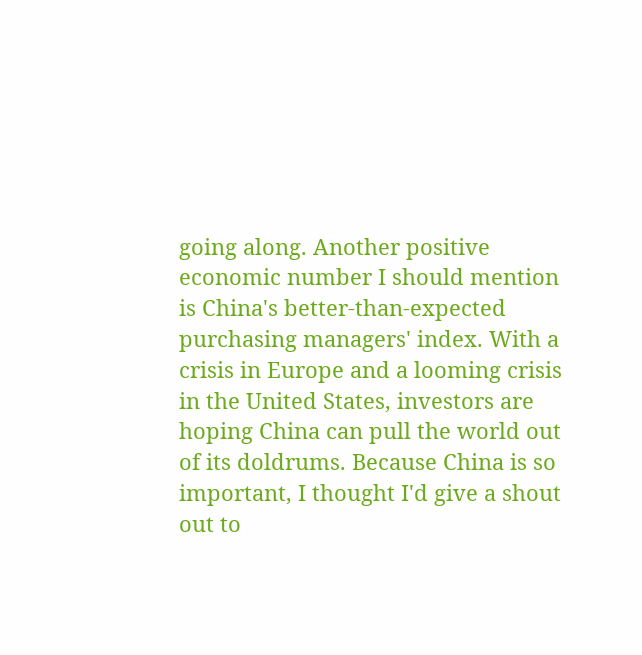going along. Another positive economic number I should mention is China's better-than-expected purchasing managers' index. With a crisis in Europe and a looming crisis in the United States, investors are hoping China can pull the world out of its doldrums. Because China is so important, I thought I'd give a shout out to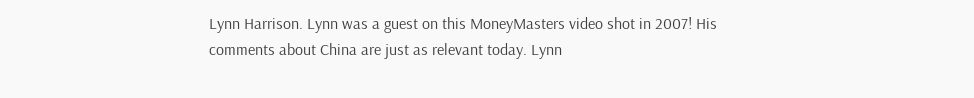Lynn Harrison. Lynn was a guest on this MoneyMasters video shot in 2007! His comments about China are just as relevant today. Lynn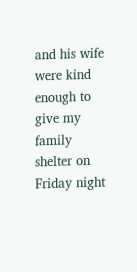and his wife were kind enough to give my family shelter on Friday night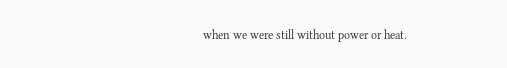when we were still without power or heat.